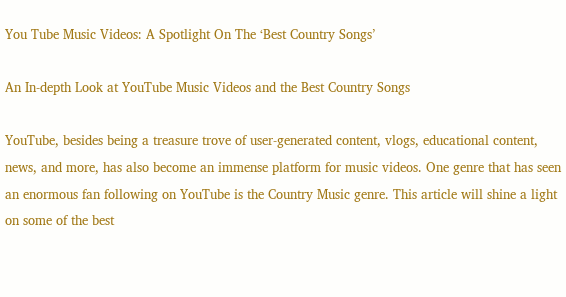You Tube Music Videos: A Spotlight On The ‘Best Country Songs’

An In-depth Look at YouTube Music Videos and the Best Country Songs

YouTube, besides being a treasure trove of user-generated content, vlogs, educational content, news, and more, has also become an immense platform for music videos. One genre that has seen an enormous fan following on YouTube is the Country Music genre. This article will shine a light on some of the best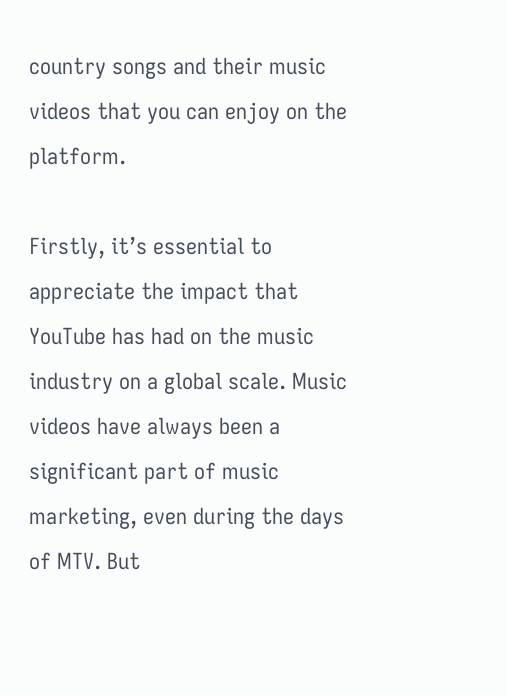country songs and their music videos that you can enjoy on the platform.

Firstly, it’s essential to appreciate the impact that YouTube has had on the music industry on a global scale. Music videos have always been a significant part of music marketing, even during the days of MTV. But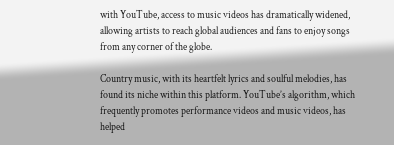with YouTube, access to music videos has dramatically widened, allowing artists to reach global audiences and fans to enjoy songs from any corner of the globe.

Country music, with its heartfelt lyrics and soulful melodies, has found its niche within this platform. YouTube’s algorithm, which frequently promotes performance videos and music videos, has helped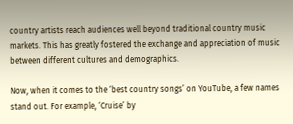country artists reach audiences well beyond traditional country music markets. This has greatly fostered the exchange and appreciation of music between different cultures and demographics.

Now, when it comes to the ‘best country songs’ on YouTube, a few names stand out. For example, ‘Cruise’ by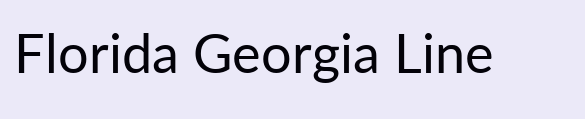Florida Georgia Line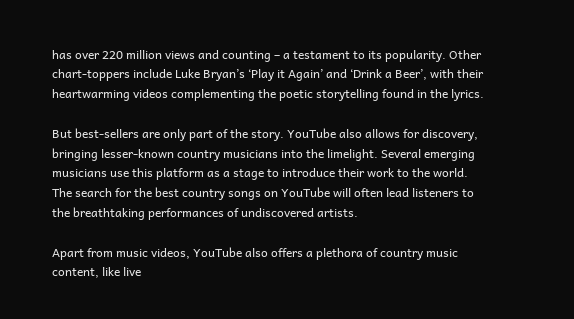has over 220 million views and counting – a testament to its popularity. Other chart-toppers include Luke Bryan’s ‘Play it Again’ and ‘Drink a Beer’, with their heartwarming videos complementing the poetic storytelling found in the lyrics.

But best-sellers are only part of the story. YouTube also allows for discovery, bringing lesser-known country musicians into the limelight. Several emerging musicians use this platform as a stage to introduce their work to the world. The search for the best country songs on YouTube will often lead listeners to the breathtaking performances of undiscovered artists.

Apart from music videos, YouTube also offers a plethora of country music content, like live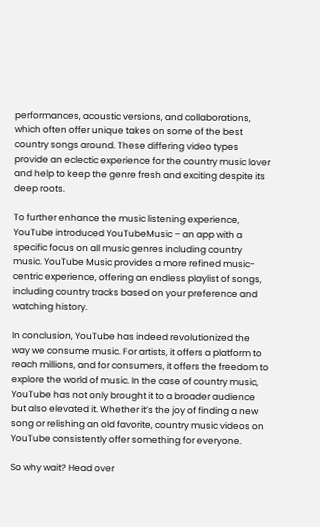performances, acoustic versions, and collaborations, which often offer unique takes on some of the best country songs around. These differing video types provide an eclectic experience for the country music lover and help to keep the genre fresh and exciting despite its deep roots.

To further enhance the music listening experience, YouTube introduced YouTubeMusic – an app with a specific focus on all music genres including country music. YouTube Music provides a more refined music-centric experience, offering an endless playlist of songs, including country tracks based on your preference and watching history.

In conclusion, YouTube has indeed revolutionized the way we consume music. For artists, it offers a platform to reach millions, and for consumers, it offers the freedom to explore the world of music. In the case of country music, YouTube has not only brought it to a broader audience but also elevated it. Whether it’s the joy of finding a new song or relishing an old favorite, country music videos on YouTube consistently offer something for everyone.

So why wait? Head over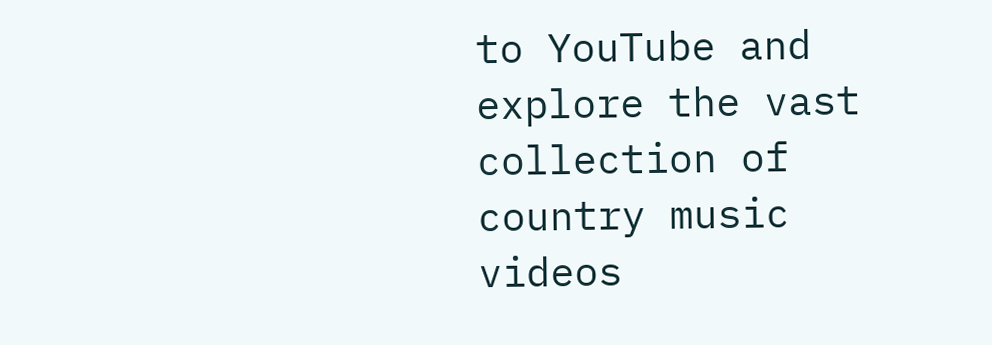to YouTube and explore the vast collection of country music videos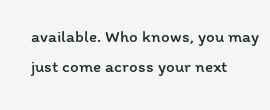available. Who knows, you may just come across your next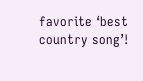favorite ‘best country song’!